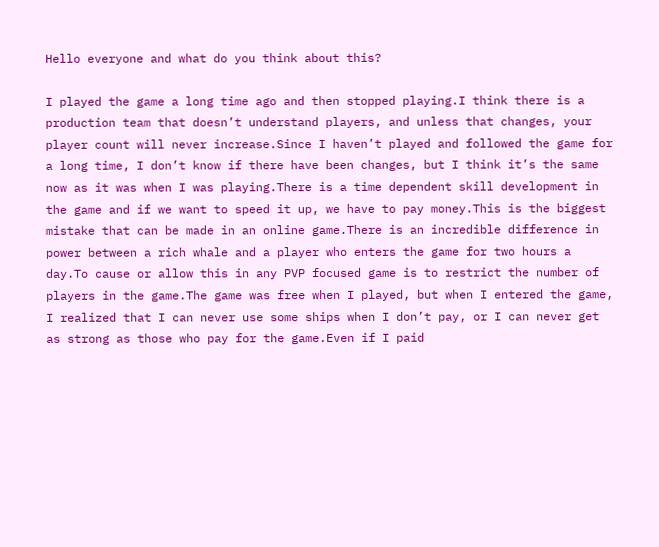Hello everyone and what do you think about this?

I played the game a long time ago and then stopped playing.I think there is a production team that doesn’t understand players, and unless that changes, your player count will never increase.Since I haven’t played and followed the game for a long time, I don’t know if there have been changes, but I think it’s the same now as it was when I was playing.There is a time dependent skill development in the game and if we want to speed it up, we have to pay money.This is the biggest mistake that can be made in an online game.There is an incredible difference in power between a rich whale and a player who enters the game for two hours a day.To cause or allow this in any PVP focused game is to restrict the number of players in the game.The game was free when I played, but when I entered the game, I realized that I can never use some ships when I don’t pay, or I can never get as strong as those who pay for the game.Even if I paid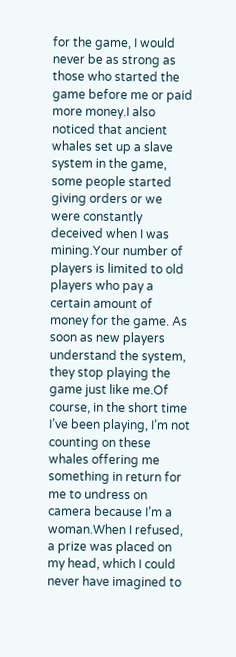for the game, I would never be as strong as those who started the game before me or paid more money.I also noticed that ancient whales set up a slave system in the game, some people started giving orders or we were constantly deceived when I was mining.Your number of players is limited to old players who pay a certain amount of money for the game. As soon as new players understand the system, they stop playing the game just like me.Of course, in the short time I’ve been playing, I’m not counting on these whales offering me something in return for me to undress on camera because I’m a woman.When I refused, a prize was placed on my head, which I could never have imagined to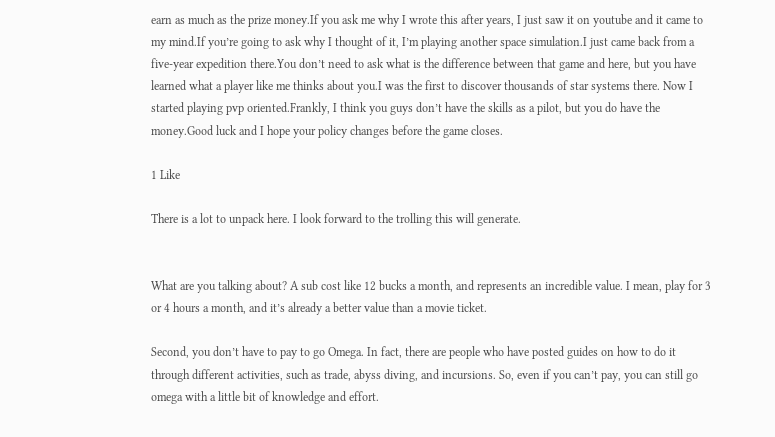earn as much as the prize money.If you ask me why I wrote this after years, I just saw it on youtube and it came to my mind.If you’re going to ask why I thought of it, I’m playing another space simulation.I just came back from a five-year expedition there.You don’t need to ask what is the difference between that game and here, but you have learned what a player like me thinks about you.I was the first to discover thousands of star systems there. Now I started playing pvp oriented.Frankly, I think you guys don’t have the skills as a pilot, but you do have the money.Good luck and I hope your policy changes before the game closes.

1 Like

There is a lot to unpack here. I look forward to the trolling this will generate.


What are you talking about? A sub cost like 12 bucks a month, and represents an incredible value. I mean, play for 3 or 4 hours a month, and it’s already a better value than a movie ticket.

Second, you don’t have to pay to go Omega. In fact, there are people who have posted guides on how to do it through different activities, such as trade, abyss diving, and incursions. So, even if you can’t pay, you can still go omega with a little bit of knowledge and effort.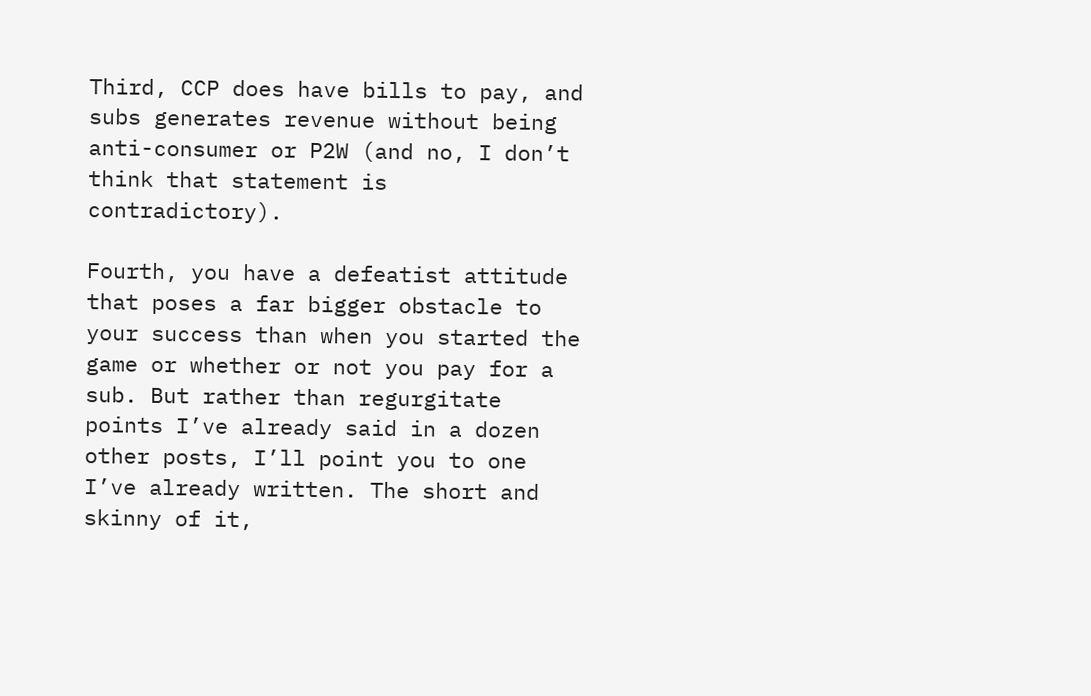Third, CCP does have bills to pay, and subs generates revenue without being anti-consumer or P2W (and no, I don’t think that statement is contradictory).

Fourth, you have a defeatist attitude that poses a far bigger obstacle to your success than when you started the game or whether or not you pay for a sub. But rather than regurgitate points I’ve already said in a dozen other posts, I’ll point you to one I’ve already written. The short and skinny of it,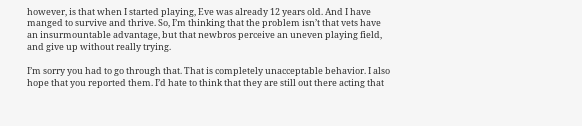however, is that when I started playing, Eve was already 12 years old. And I have manged to survive and thrive. So, I’m thinking that the problem isn’t that vets have an insurmountable advantage, but that newbros perceive an uneven playing field, and give up without really trying.

I’m sorry you had to go through that. That is completely unacceptable behavior. I also hope that you reported them. I’d hate to think that they are still out there acting that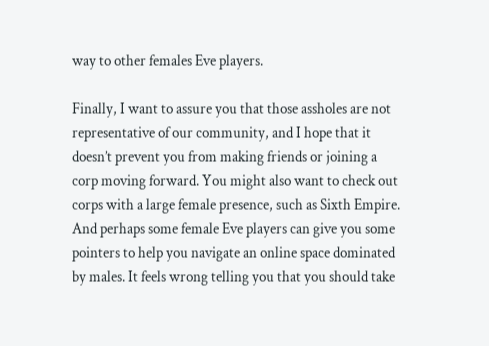way to other females Eve players.

Finally, I want to assure you that those assholes are not representative of our community, and I hope that it doesn’t prevent you from making friends or joining a corp moving forward. You might also want to check out corps with a large female presence, such as Sixth Empire. And perhaps some female Eve players can give you some pointers to help you navigate an online space dominated by males. It feels wrong telling you that you should take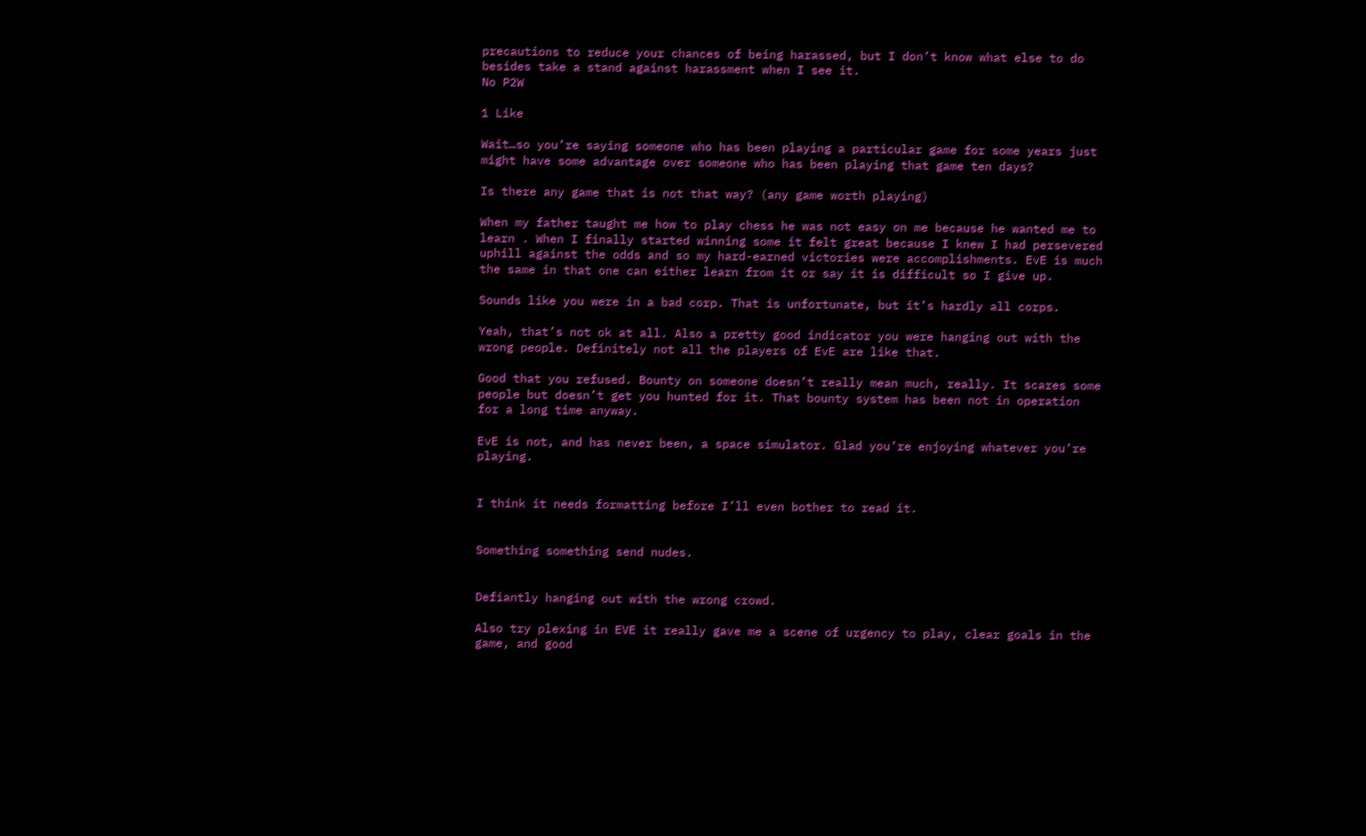precautions to reduce your chances of being harassed, but I don’t know what else to do besides take a stand against harassment when I see it.
No P2W

1 Like

Wait…so you’re saying someone who has been playing a particular game for some years just might have some advantage over someone who has been playing that game ten days?

Is there any game that is not that way? (any game worth playing)

When my father taught me how to play chess he was not easy on me because he wanted me to learn . When I finally started winning some it felt great because I knew I had persevered uphill against the odds and so my hard-earned victories were accomplishments. EvE is much the same in that one can either learn from it or say it is difficult so I give up.

Sounds like you were in a bad corp. That is unfortunate, but it’s hardly all corps.

Yeah, that’s not ok at all. Also a pretty good indicator you were hanging out with the wrong people. Definitely not all the players of EvE are like that.

Good that you refused. Bounty on someone doesn’t really mean much, really. It scares some people but doesn’t get you hunted for it. That bounty system has been not in operation for a long time anyway.

EvE is not, and has never been, a space simulator. Glad you’re enjoying whatever you’re playing.


I think it needs formatting before I’ll even bother to read it.


Something something send nudes.


Defiantly hanging out with the wrong crowd.

Also try plexing in EVE it really gave me a scene of urgency to play, clear goals in the game, and good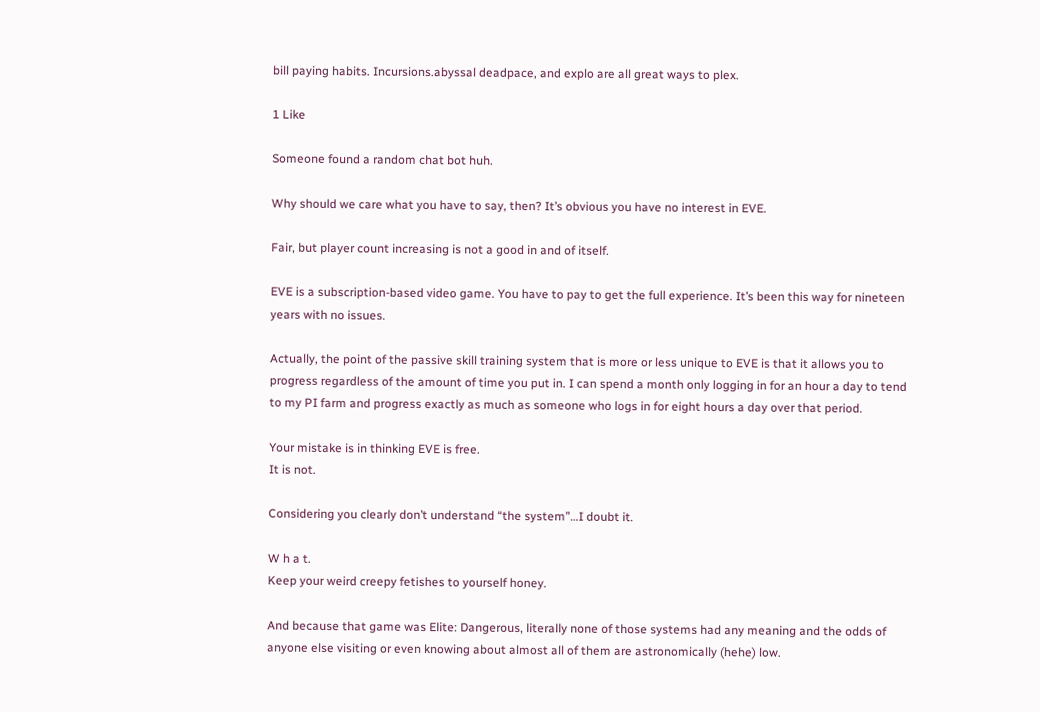bill paying habits. Incursions.abyssal deadpace, and explo are all great ways to plex.

1 Like

Someone found a random chat bot huh.

Why should we care what you have to say, then? It’s obvious you have no interest in EVE.

Fair, but player count increasing is not a good in and of itself.

EVE is a subscription-based video game. You have to pay to get the full experience. It’s been this way for nineteen years with no issues.

Actually, the point of the passive skill training system that is more or less unique to EVE is that it allows you to progress regardless of the amount of time you put in. I can spend a month only logging in for an hour a day to tend to my PI farm and progress exactly as much as someone who logs in for eight hours a day over that period.

Your mistake is in thinking EVE is free.
It is not.

Considering you clearly don’t understand “the system”…I doubt it.

W h a t.
Keep your weird creepy fetishes to yourself honey.

And because that game was Elite: Dangerous, literally none of those systems had any meaning and the odds of anyone else visiting or even knowing about almost all of them are astronomically (hehe) low.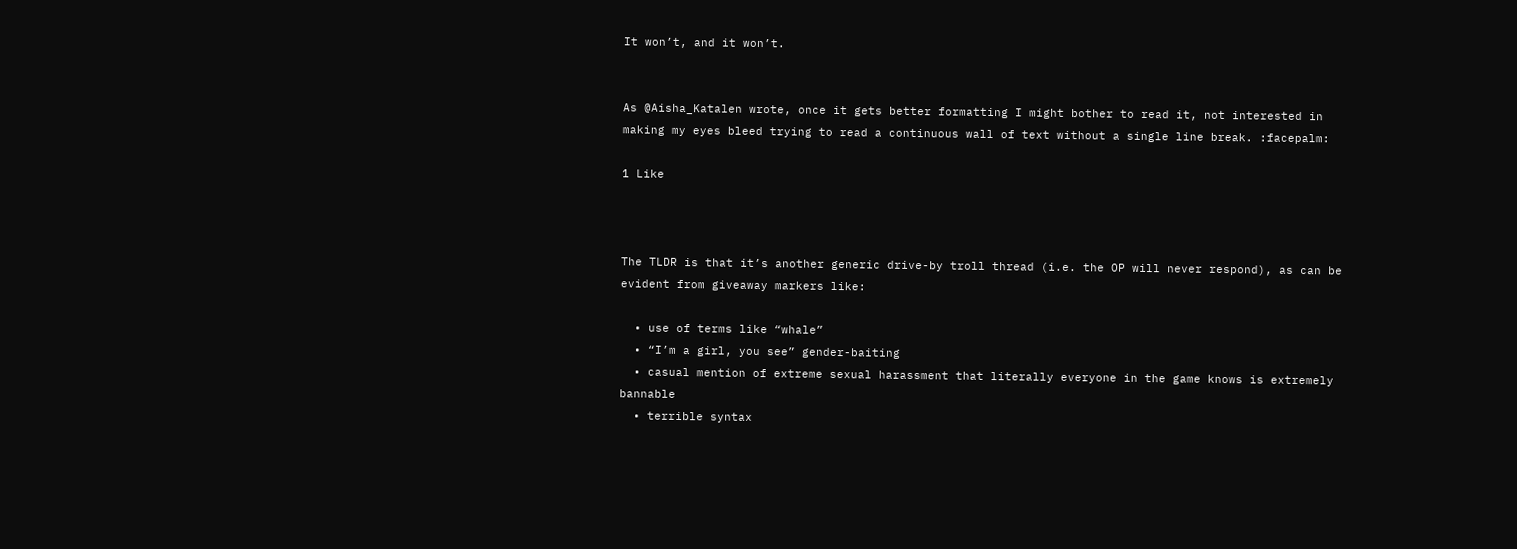It won’t, and it won’t.


As @Aisha_Katalen wrote, once it gets better formatting I might bother to read it, not interested in making my eyes bleed trying to read a continuous wall of text without a single line break. :facepalm:

1 Like



The TLDR is that it’s another generic drive-by troll thread (i.e. the OP will never respond), as can be evident from giveaway markers like:

  • use of terms like “whale”
  • “I’m a girl, you see” gender-baiting
  • casual mention of extreme sexual harassment that literally everyone in the game knows is extremely bannable
  • terrible syntax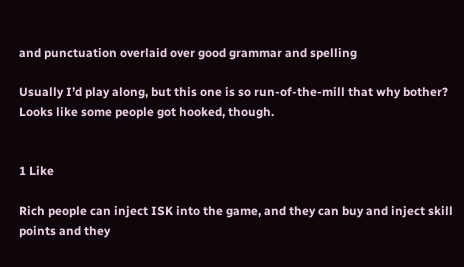and punctuation overlaid over good grammar and spelling

Usually I’d play along, but this one is so run-of-the-mill that why bother? Looks like some people got hooked, though.


1 Like

Rich people can inject ISK into the game, and they can buy and inject skill points and they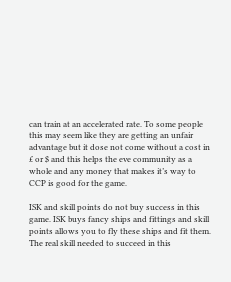can train at an accelerated rate. To some people this may seem like they are getting an unfair advantage but it dose not come without a cost in £ or $ and this helps the eve community as a whole and any money that makes it’s way to CCP is good for the game.

ISK and skill points do not buy success in this game. ISK buys fancy ships and fittings and skill points allows you to fly these ships and fit them. The real skill needed to succeed in this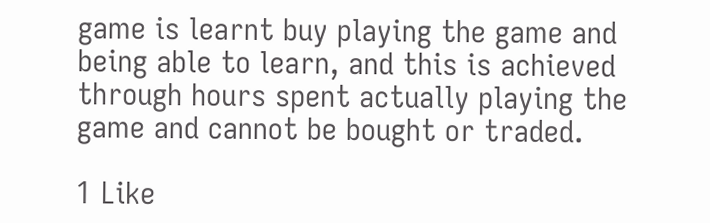game is learnt buy playing the game and being able to learn, and this is achieved through hours spent actually playing the game and cannot be bought or traded.

1 Like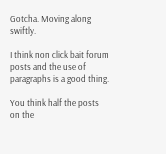Gotcha. Moving along swiftly.

I think non click bait forum posts and the use of paragraphs is a good thing.

You think half the posts on the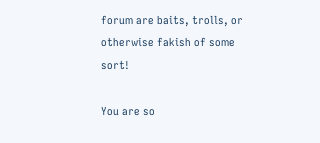forum are baits, trolls, or otherwise fakish of some sort!

You are so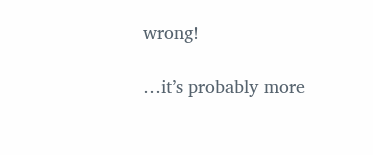wrong!

…it’s probably more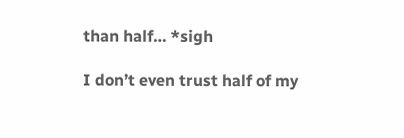than half… *sigh

I don’t even trust half of my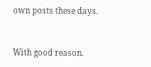own posts these days.


With good reason.